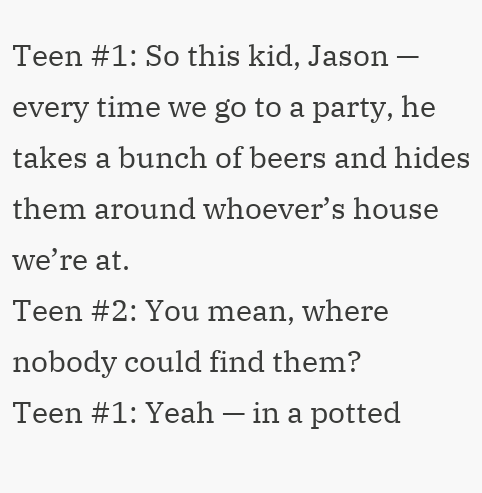Teen #1: So this kid, Jason — every time we go to a party, he takes a bunch of beers and hides them around whoever’s house we’re at.
Teen #2: You mean, where nobody could find them?
Teen #1: Yeah — in a potted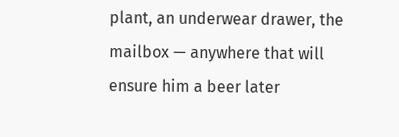plant, an underwear drawer, the mailbox — anywhere that will ensure him a beer later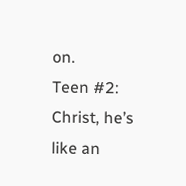on.
Teen #2: Christ, he’s like an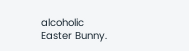alcoholic Easter Bunny.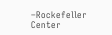–Rockefeller Center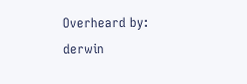Overheard by: derwin